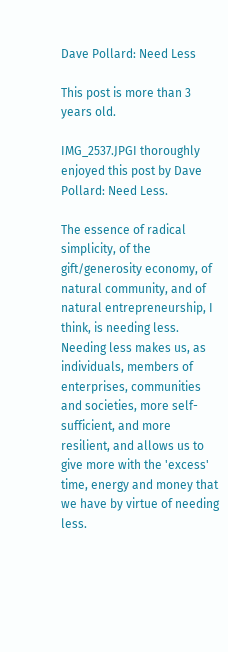Dave Pollard: Need Less

This post is more than 3 years old.

IMG_2537.JPGI thoroughly enjoyed this post by Dave Pollard: Need Less.

The essence of radical simplicity, of the gift/generosity economy, of natural community, and of natural entrepreneurship, I think, is needing less. Needing less makes us, as individuals, members of enterprises, communities and societies, more self-sufficient, and more resilient, and allows us to give more with the 'excess' time, energy and money that we have by virtue of needing less.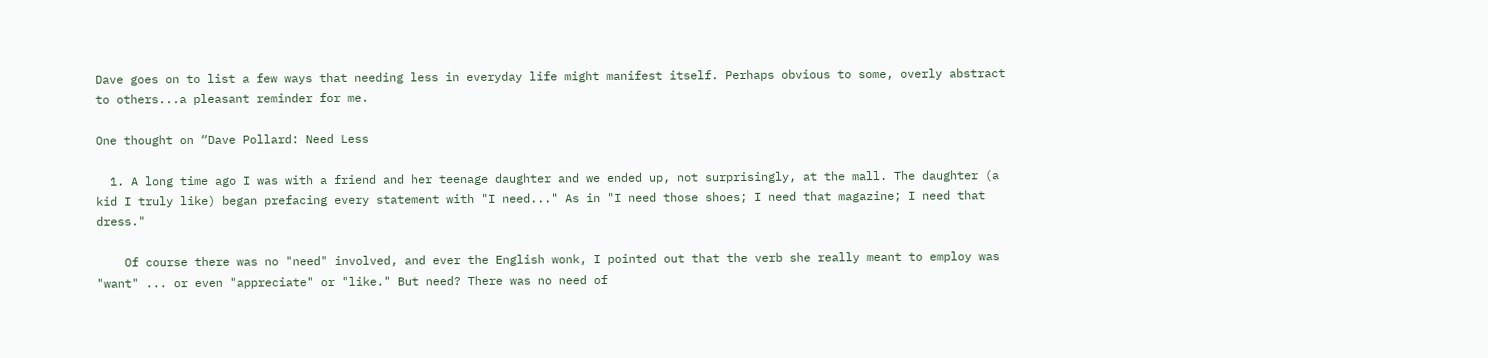Dave goes on to list a few ways that needing less in everyday life might manifest itself. Perhaps obvious to some, overly abstract to others...a pleasant reminder for me.

One thought on “Dave Pollard: Need Less

  1. A long time ago I was with a friend and her teenage daughter and we ended up, not surprisingly, at the mall. The daughter (a kid I truly like) began prefacing every statement with "I need..." As in "I need those shoes; I need that magazine; I need that dress."

    Of course there was no "need" involved, and ever the English wonk, I pointed out that the verb she really meant to employ was "want" ... or even "appreciate" or "like." But need? There was no need of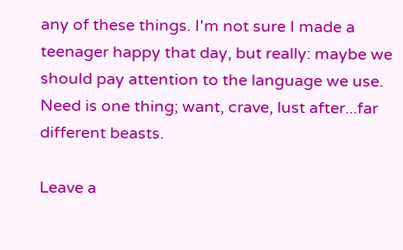any of these things. I'm not sure I made a teenager happy that day, but really: maybe we should pay attention to the language we use. Need is one thing; want, crave, lust after...far different beasts.

Leave a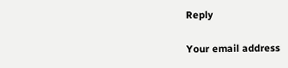Reply

Your email address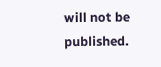will not be published.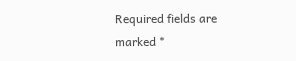Required fields are marked *